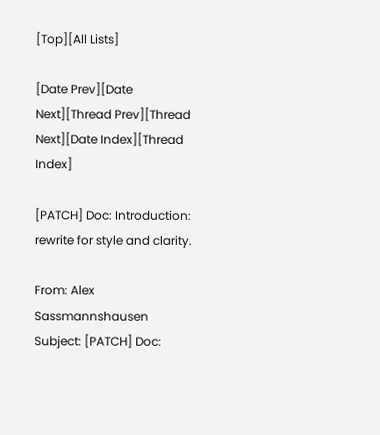[Top][All Lists]

[Date Prev][Date Next][Thread Prev][Thread Next][Date Index][Thread Index]

[PATCH] Doc: Introduction: rewrite for style and clarity.

From: Alex Sassmannshausen
Subject: [PATCH] Doc: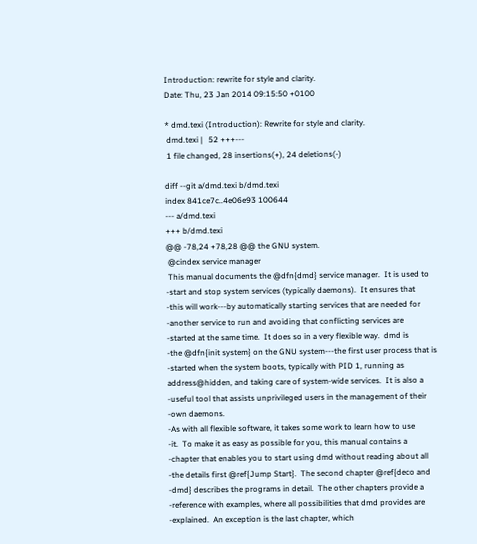Introduction: rewrite for style and clarity.
Date: Thu, 23 Jan 2014 09:15:50 +0100

* dmd.texi (Introduction): Rewrite for style and clarity.
 dmd.texi |   52 +++---
 1 file changed, 28 insertions(+), 24 deletions(-)

diff --git a/dmd.texi b/dmd.texi
index 841ce7c..4e06e93 100644
--- a/dmd.texi
+++ b/dmd.texi
@@ -78,24 +78,28 @@ the GNU system.
 @cindex service manager
 This manual documents the @dfn{dmd} service manager.  It is used to
-start and stop system services (typically daemons).  It ensures that
-this will work---by automatically starting services that are needed for
-another service to run and avoiding that conflicting services are
-started at the same time.  It does so in a very flexible way.  dmd is
-the @dfn{init system} on the GNU system---the first user process that is
-started when the system boots, typically with PID 1, running as
address@hidden, and taking care of system-wide services.  It is also a
-useful tool that assists unprivileged users in the management of their
-own daemons.
-As with all flexible software, it takes some work to learn how to use
-it.  To make it as easy as possible for you, this manual contains a
-chapter that enables you to start using dmd without reading about all
-the details first @ref{Jump Start}.  The second chapter @ref{deco and
-dmd} describes the programs in detail.  The other chapters provide a
-reference with examples, where all possibilities that dmd provides are
-explained.  An exception is the last chapter, which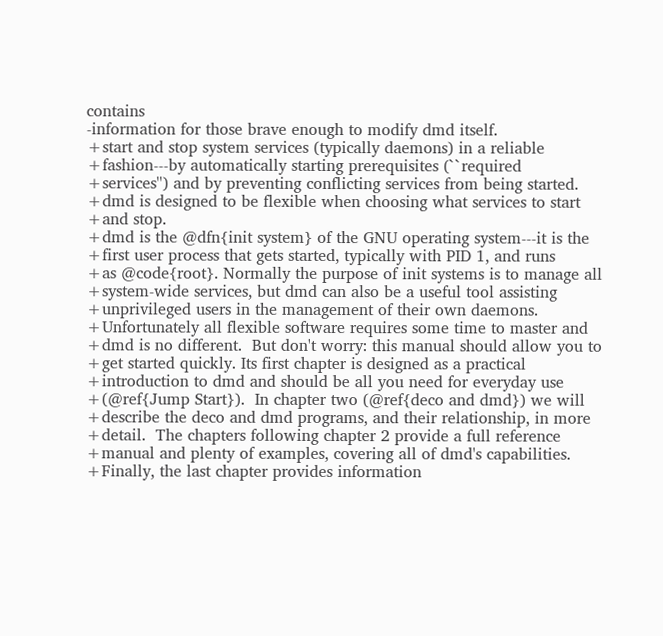contains
-information for those brave enough to modify dmd itself.
+start and stop system services (typically daemons) in a reliable
+fashion---by automatically starting prerequisites (``required
+services'') and by preventing conflicting services from being started.
+dmd is designed to be flexible when choosing what services to start
+and stop.
+dmd is the @dfn{init system} of the GNU operating system---it is the
+first user process that gets started, typically with PID 1, and runs
+as @code{root}. Normally the purpose of init systems is to manage all
+system-wide services, but dmd can also be a useful tool assisting
+unprivileged users in the management of their own daemons.
+Unfortunately all flexible software requires some time to master and
+dmd is no different.  But don't worry: this manual should allow you to
+get started quickly. Its first chapter is designed as a practical
+introduction to dmd and should be all you need for everyday use
+(@ref{Jump Start}).  In chapter two (@ref{deco and dmd}) we will
+describe the deco and dmd programs, and their relationship, in more
+detail.  The chapters following chapter 2 provide a full reference
+manual and plenty of examples, covering all of dmd's capabilities.
+Finally, the last chapter provides information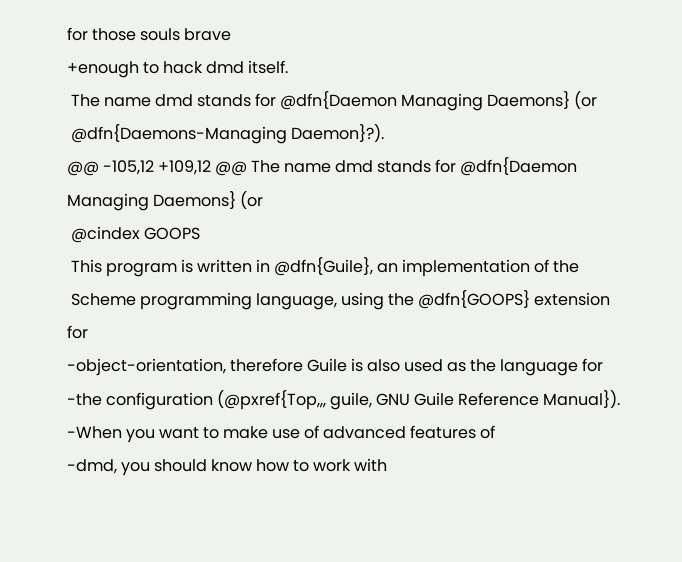for those souls brave
+enough to hack dmd itself.
 The name dmd stands for @dfn{Daemon Managing Daemons} (or
 @dfn{Daemons-Managing Daemon}?).
@@ -105,12 +109,12 @@ The name dmd stands for @dfn{Daemon Managing Daemons} (or
 @cindex GOOPS
 This program is written in @dfn{Guile}, an implementation of the
 Scheme programming language, using the @dfn{GOOPS} extension for
-object-orientation, therefore Guile is also used as the language for
-the configuration (@pxref{Top,,, guile, GNU Guile Reference Manual}).
-When you want to make use of advanced features of
-dmd, you should know how to work with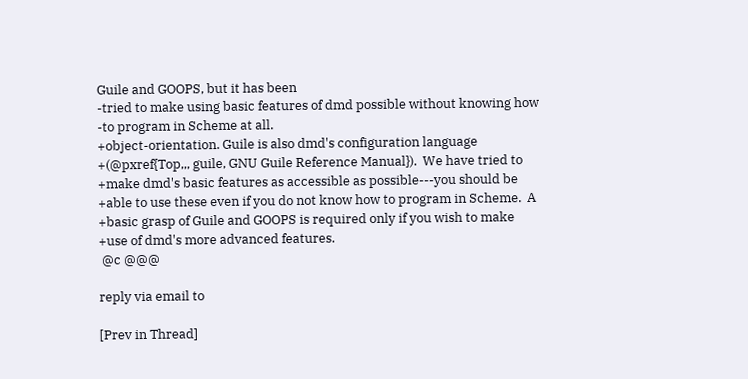Guile and GOOPS, but it has been
-tried to make using basic features of dmd possible without knowing how
-to program in Scheme at all.
+object-orientation. Guile is also dmd's configuration language
+(@pxref{Top,,, guile, GNU Guile Reference Manual}).  We have tried to
+make dmd's basic features as accessible as possible---you should be
+able to use these even if you do not know how to program in Scheme.  A
+basic grasp of Guile and GOOPS is required only if you wish to make
+use of dmd's more advanced features.
 @c @@@

reply via email to

[Prev in Thread]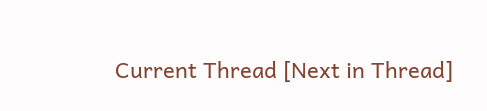Current Thread [Next in Thread]